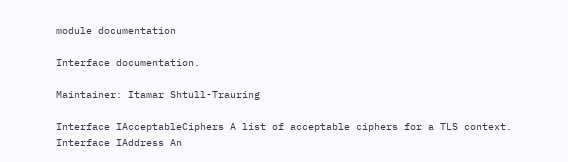module documentation

Interface documentation.

Maintainer: Itamar Shtull-Trauring

Interface IAcceptableCiphers A list of acceptable ciphers for a TLS context.
Interface IAddress An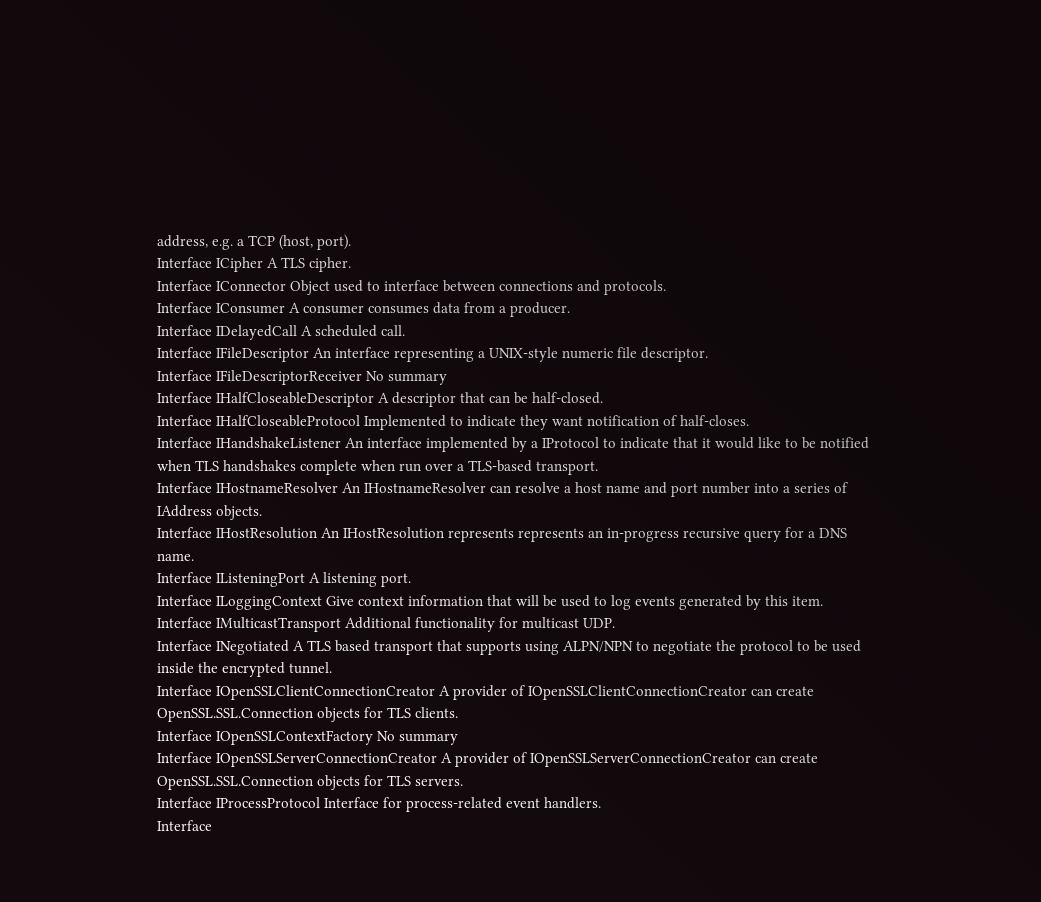address, e.g. a TCP (host, port).
Interface ICipher A TLS cipher.
Interface IConnector Object used to interface between connections and protocols.
Interface IConsumer A consumer consumes data from a producer.
Interface IDelayedCall A scheduled call.
Interface IFileDescriptor An interface representing a UNIX-style numeric file descriptor.
Interface IFileDescriptorReceiver No summary
Interface IHalfCloseableDescriptor A descriptor that can be half-closed.
Interface IHalfCloseableProtocol Implemented to indicate they want notification of half-closes.
Interface IHandshakeListener An interface implemented by a IProtocol to indicate that it would like to be notified when TLS handshakes complete when run over a TLS-based transport.
Interface IHostnameResolver An IHostnameResolver can resolve a host name and port number into a series of IAddress objects.
Interface IHostResolution An IHostResolution represents represents an in-progress recursive query for a DNS name.
Interface IListeningPort A listening port.
Interface ILoggingContext Give context information that will be used to log events generated by this item.
Interface IMulticastTransport Additional functionality for multicast UDP.
Interface INegotiated A TLS based transport that supports using ALPN/NPN to negotiate the protocol to be used inside the encrypted tunnel.
Interface IOpenSSLClientConnectionCreator A provider of IOpenSSLClientConnectionCreator can create OpenSSL.SSL.Connection objects for TLS clients.
Interface IOpenSSLContextFactory No summary
Interface IOpenSSLServerConnectionCreator A provider of IOpenSSLServerConnectionCreator can create OpenSSL.SSL.Connection objects for TLS servers.
Interface IProcessProtocol Interface for process-related event handlers.
Interface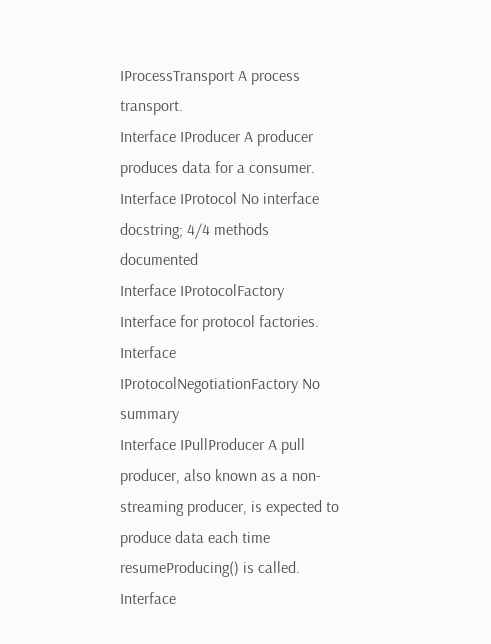IProcessTransport A process transport.
Interface IProducer A producer produces data for a consumer.
Interface IProtocol No interface docstring; 4/4 methods documented
Interface IProtocolFactory Interface for protocol factories.
Interface IProtocolNegotiationFactory No summary
Interface IPullProducer A pull producer, also known as a non-streaming producer, is expected to produce data each time resumeProducing() is called.
Interface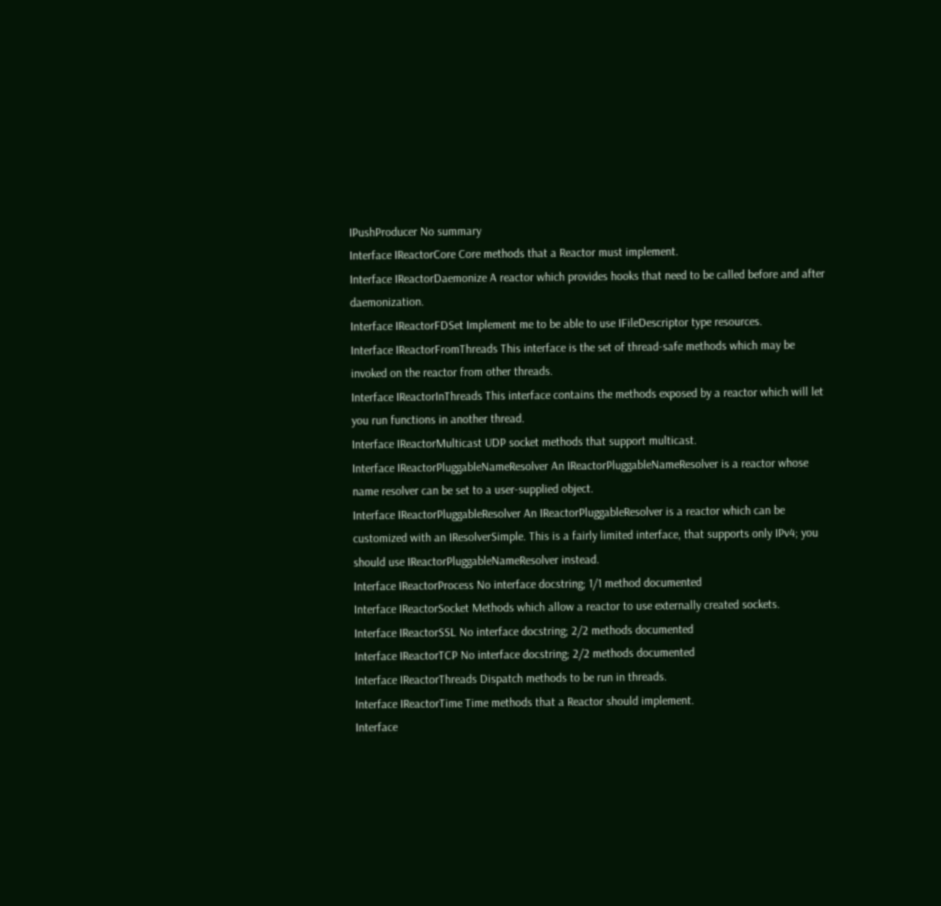IPushProducer No summary
Interface IReactorCore Core methods that a Reactor must implement.
Interface IReactorDaemonize A reactor which provides hooks that need to be called before and after daemonization.
Interface IReactorFDSet Implement me to be able to use IFileDescriptor type resources.
Interface IReactorFromThreads This interface is the set of thread-safe methods which may be invoked on the reactor from other threads.
Interface IReactorInThreads This interface contains the methods exposed by a reactor which will let you run functions in another thread.
Interface IReactorMulticast UDP socket methods that support multicast.
Interface IReactorPluggableNameResolver An IReactorPluggableNameResolver is a reactor whose name resolver can be set to a user-supplied object.
Interface IReactorPluggableResolver An IReactorPluggableResolver is a reactor which can be customized with an IResolverSimple. This is a fairly limited interface, that supports only IPv4; you should use IReactorPluggableNameResolver instead.
Interface IReactorProcess No interface docstring; 1/1 method documented
Interface IReactorSocket Methods which allow a reactor to use externally created sockets.
Interface IReactorSSL No interface docstring; 2/2 methods documented
Interface IReactorTCP No interface docstring; 2/2 methods documented
Interface IReactorThreads Dispatch methods to be run in threads.
Interface IReactorTime Time methods that a Reactor should implement.
Interface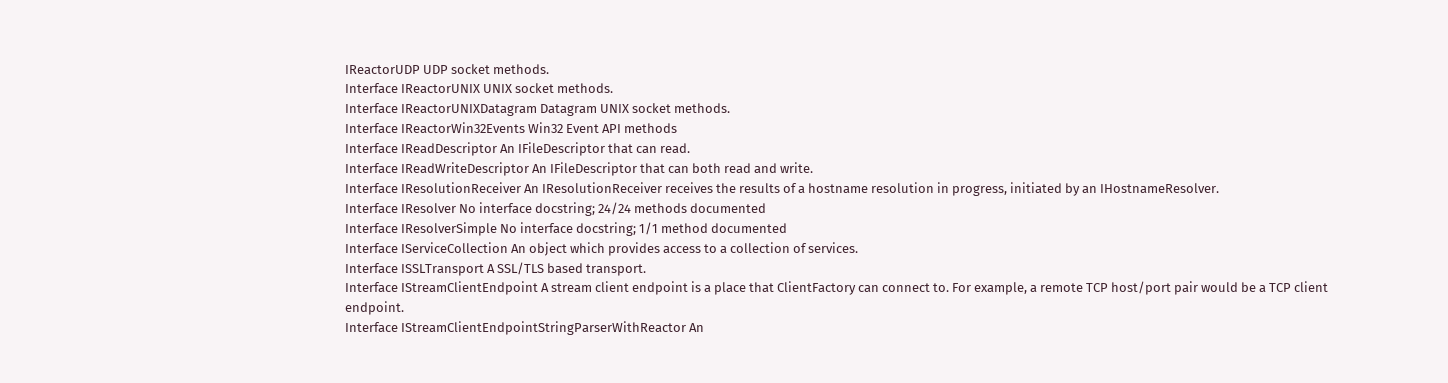IReactorUDP UDP socket methods.
Interface IReactorUNIX UNIX socket methods.
Interface IReactorUNIXDatagram Datagram UNIX socket methods.
Interface IReactorWin32Events Win32 Event API methods
Interface IReadDescriptor An IFileDescriptor that can read.
Interface IReadWriteDescriptor An IFileDescriptor that can both read and write.
Interface IResolutionReceiver An IResolutionReceiver receives the results of a hostname resolution in progress, initiated by an IHostnameResolver.
Interface IResolver No interface docstring; 24/24 methods documented
Interface IResolverSimple No interface docstring; 1/1 method documented
Interface IServiceCollection An object which provides access to a collection of services.
Interface ISSLTransport A SSL/TLS based transport.
Interface IStreamClientEndpoint A stream client endpoint is a place that ClientFactory can connect to. For example, a remote TCP host/port pair would be a TCP client endpoint.
Interface IStreamClientEndpointStringParserWithReactor An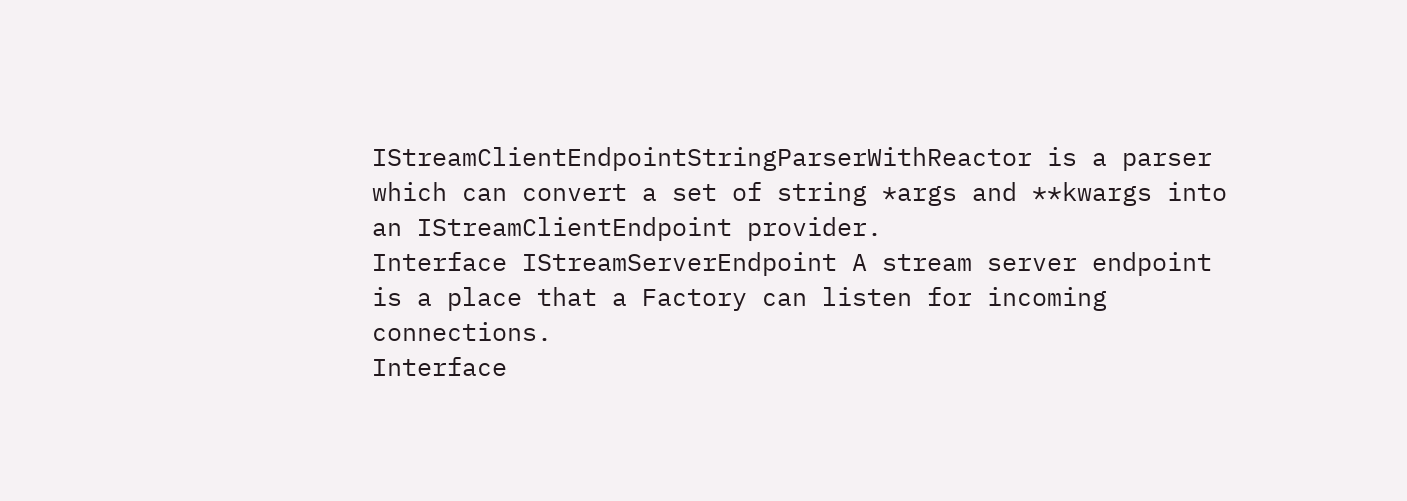IStreamClientEndpointStringParserWithReactor is a parser which can convert a set of string *args and **kwargs into an IStreamClientEndpoint provider.
Interface IStreamServerEndpoint A stream server endpoint is a place that a Factory can listen for incoming connections.
Interface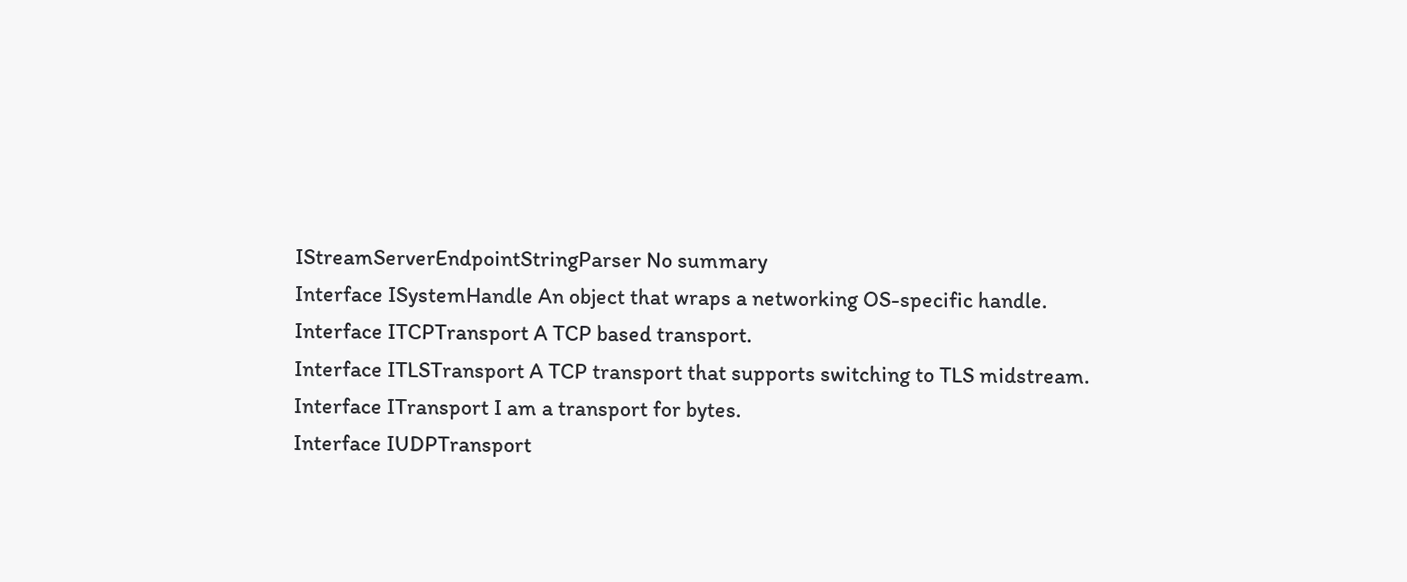IStreamServerEndpointStringParser No summary
Interface ISystemHandle An object that wraps a networking OS-specific handle.
Interface ITCPTransport A TCP based transport.
Interface ITLSTransport A TCP transport that supports switching to TLS midstream.
Interface ITransport I am a transport for bytes.
Interface IUDPTransport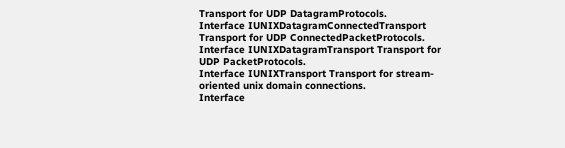Transport for UDP DatagramProtocols.
Interface IUNIXDatagramConnectedTransport Transport for UDP ConnectedPacketProtocols.
Interface IUNIXDatagramTransport Transport for UDP PacketProtocols.
Interface IUNIXTransport Transport for stream-oriented unix domain connections.
Interface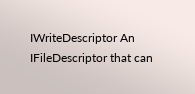IWriteDescriptor An IFileDescriptor that can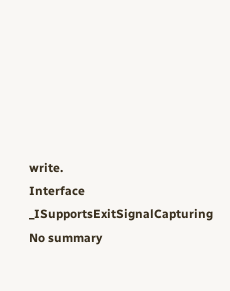write.
Interface _ISupportsExitSignalCapturing No summary